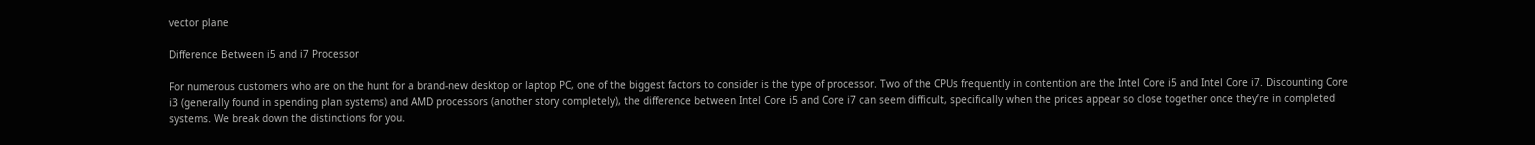vector plane

Difference Between i5 and i7 Processor

For numerous customers who are on the hunt for a brand-new desktop or laptop PC, one of the biggest factors to consider is the type of processor. Two of the CPUs frequently in contention are the Intel Core i5 and Intel Core i7. Discounting Core i3 (generally found in spending plan systems) and AMD processors (another story completely), the difference between Intel Core i5 and Core i7 can seem difficult, specifically when the prices appear so close together once they’re in completed systems. We break down the distinctions for you.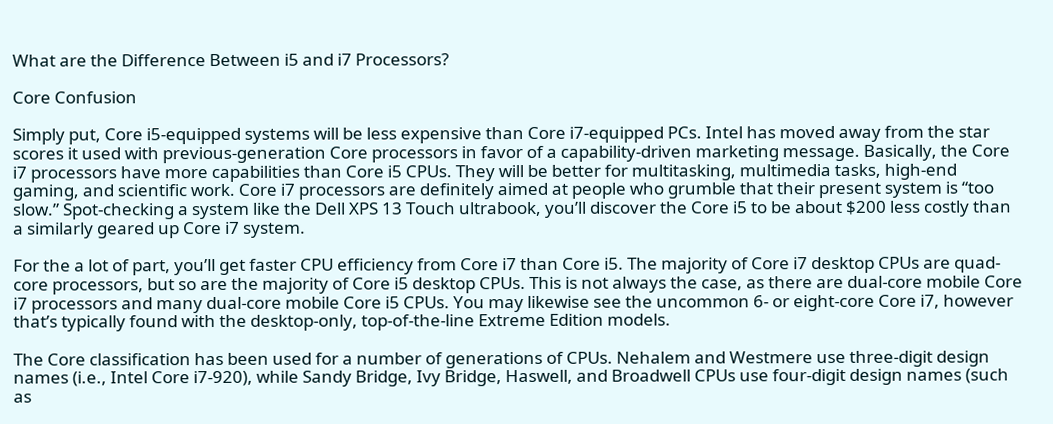What are the Difference Between i5 and i7 Processors?

Core Confusion

Simply put, Core i5-equipped systems will be less expensive than Core i7-equipped PCs. Intel has moved away from the star scores it used with previous-generation Core processors in favor of a capability-driven marketing message. Basically, the Core i7 processors have more capabilities than Core i5 CPUs. They will be better for multitasking, multimedia tasks, high-end gaming, and scientific work. Core i7 processors are definitely aimed at people who grumble that their present system is “too slow.” Spot-checking a system like the Dell XPS 13 Touch ultrabook, you’ll discover the Core i5 to be about $200 less costly than a similarly geared up Core i7 system.

For the a lot of part, you’ll get faster CPU efficiency from Core i7 than Core i5. The majority of Core i7 desktop CPUs are quad-core processors, but so are the majority of Core i5 desktop CPUs. This is not always the case, as there are dual-core mobile Core i7 processors and many dual-core mobile Core i5 CPUs. You may likewise see the uncommon 6- or eight-core Core i7, however that’s typically found with the desktop-only, top-of-the-line Extreme Edition models.

The Core classification has been used for a number of generations of CPUs. Nehalem and Westmere use three-digit design names (i.e., Intel Core i7-920), while Sandy Bridge, Ivy Bridge, Haswell, and Broadwell CPUs use four-digit design names (such as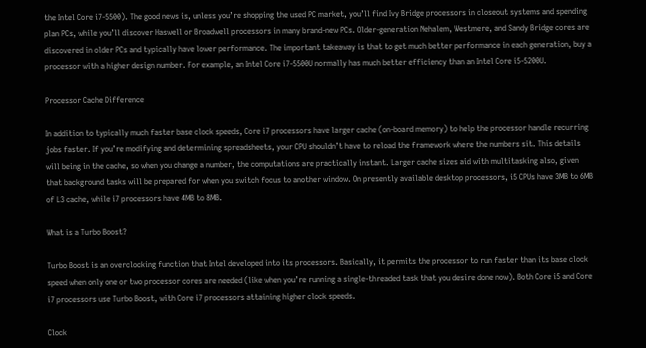the Intel Core i7-5500). The good news is, unless you’re shopping the used PC market, you’ll find Ivy Bridge processors in closeout systems and spending plan PCs, while you’ll discover Haswell or Broadwell processors in many brand-new PCs. Older-generation Nehalem, Westmere, and Sandy Bridge cores are discovered in older PCs and typically have lower performance. The important takeaway is that to get much better performance in each generation, buy a processor with a higher design number. For example, an Intel Core i7-5500U normally has much better efficiency than an Intel Core i5-5200U.

Processor Cache Difference

In addition to typically much faster base clock speeds, Core i7 processors have larger cache (on-board memory) to help the processor handle recurring jobs faster. If you’re modifying and determining spreadsheets, your CPU shouldn’t have to reload the framework where the numbers sit. This details will being in the cache, so when you change a number, the computations are practically instant. Larger cache sizes aid with multitasking also, given that background tasks will be prepared for when you switch focus to another window. On presently available desktop processors, i5 CPUs have 3MB to 6MB of L3 cache, while i7 processors have 4MB to 8MB.

What is a Turbo Boost?

Turbo Boost is an overclocking function that Intel developed into its processors. Basically, it permits the processor to run faster than its base clock speed when only one or two processor cores are needed (like when you’re running a single-threaded task that you desire done now). Both Core i5 and Core i7 processors use Turbo Boost, with Core i7 processors attaining higher clock speeds.

Clock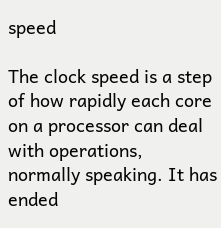speed

The clock speed is a step of how rapidly each core on a processor can deal with operations, normally speaking. It has ended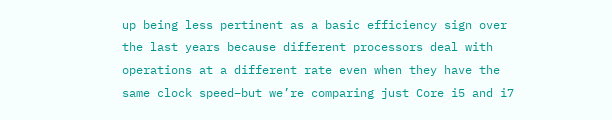up being less pertinent as a basic efficiency sign over the last years because different processors deal with operations at a different rate even when they have the same clock speed–but we’re comparing just Core i5 and i7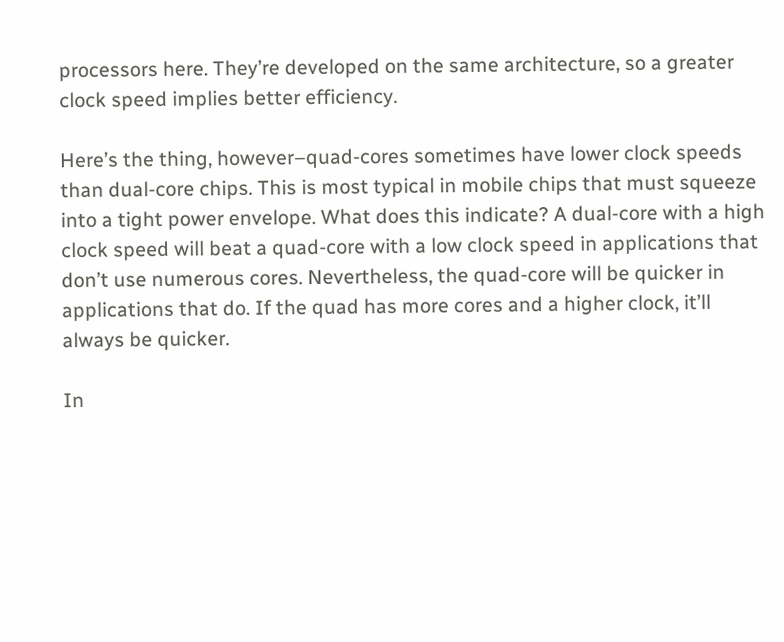processors here. They’re developed on the same architecture, so a greater clock speed implies better efficiency.

Here’s the thing, however–quad-cores sometimes have lower clock speeds than dual-core chips. This is most typical in mobile chips that must squeeze into a tight power envelope. What does this indicate? A dual-core with a high clock speed will beat a quad-core with a low clock speed in applications that don’t use numerous cores. Nevertheless, the quad-core will be quicker in applications that do. If the quad has more cores and a higher clock, it’ll always be quicker.

In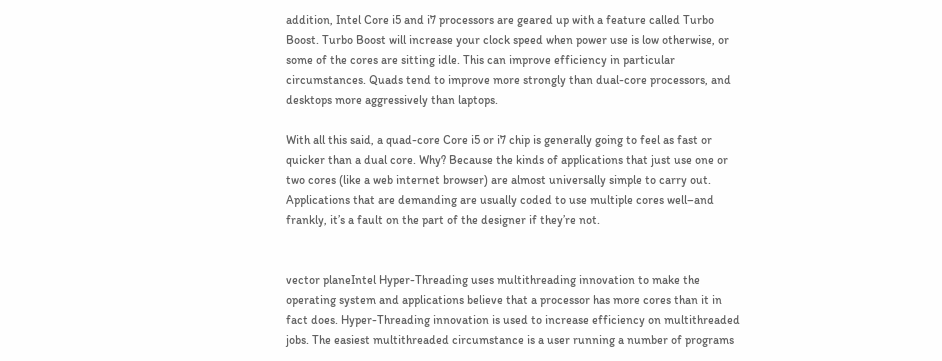addition, Intel Core i5 and i7 processors are geared up with a feature called Turbo Boost. Turbo Boost will increase your clock speed when power use is low otherwise, or some of the cores are sitting idle. This can improve efficiency in particular circumstances. Quads tend to improve more strongly than dual-core processors, and desktops more aggressively than laptops.

With all this said, a quad-core Core i5 or i7 chip is generally going to feel as fast or quicker than a dual core. Why? Because the kinds of applications that just use one or two cores (like a web internet browser) are almost universally simple to carry out. Applications that are demanding are usually coded to use multiple cores well–and frankly, it’s a fault on the part of the designer if they’re not.


vector planeIntel Hyper-Threading uses multithreading innovation to make the operating system and applications believe that a processor has more cores than it in fact does. Hyper-Threading innovation is used to increase efficiency on multithreaded jobs. The easiest multithreaded circumstance is a user running a number of programs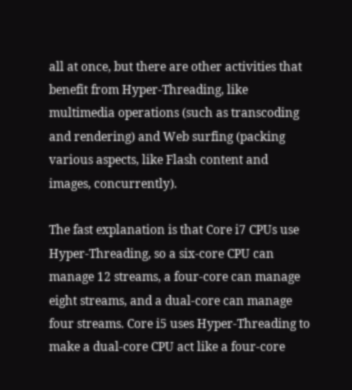all at once, but there are other activities that benefit from Hyper-Threading, like multimedia operations (such as transcoding and rendering) and Web surfing (packing various aspects, like Flash content and images, concurrently).

The fast explanation is that Core i7 CPUs use Hyper-Threading, so a six-core CPU can manage 12 streams, a four-core can manage eight streams, and a dual-core can manage four streams. Core i5 uses Hyper-Threading to make a dual-core CPU act like a four-core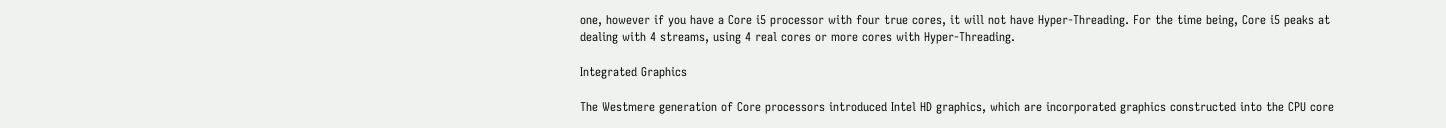one, however if you have a Core i5 processor with four true cores, it will not have Hyper-Threading. For the time being, Core i5 peaks at dealing with 4 streams, using 4 real cores or more cores with Hyper-Threading.

Integrated Graphics

The Westmere generation of Core processors introduced Intel HD graphics, which are incorporated graphics constructed into the CPU core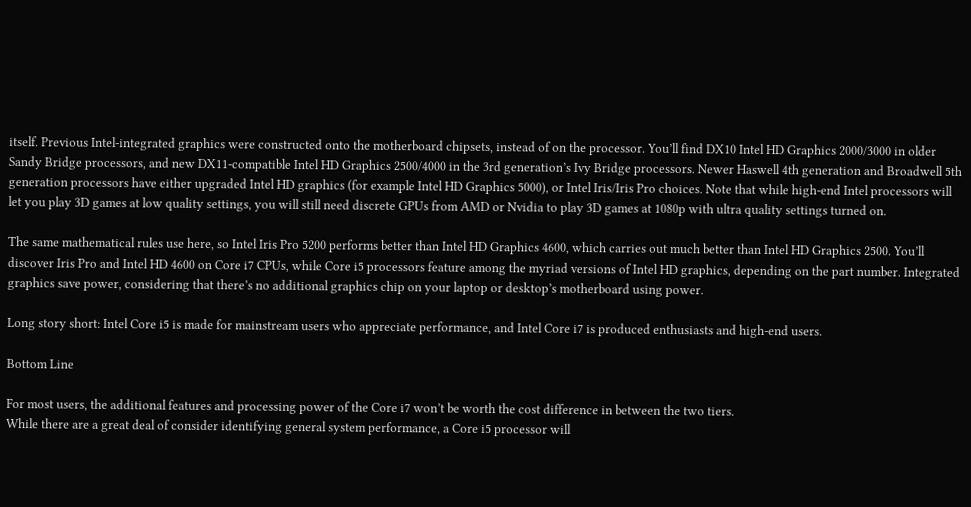itself. Previous Intel-integrated graphics were constructed onto the motherboard chipsets, instead of on the processor. You’ll find DX10 Intel HD Graphics 2000/3000 in older Sandy Bridge processors, and new DX11-compatible Intel HD Graphics 2500/4000 in the 3rd generation’s Ivy Bridge processors. Newer Haswell 4th generation and Broadwell 5th generation processors have either upgraded Intel HD graphics (for example Intel HD Graphics 5000), or Intel Iris/Iris Pro choices. Note that while high-end Intel processors will let you play 3D games at low quality settings, you will still need discrete GPUs from AMD or Nvidia to play 3D games at 1080p with ultra quality settings turned on.

The same mathematical rules use here, so Intel Iris Pro 5200 performs better than Intel HD Graphics 4600, which carries out much better than Intel HD Graphics 2500. You’ll discover Iris Pro and Intel HD 4600 on Core i7 CPUs, while Core i5 processors feature among the myriad versions of Intel HD graphics, depending on the part number. Integrated graphics save power, considering that there’s no additional graphics chip on your laptop or desktop’s motherboard using power.

Long story short: Intel Core i5 is made for mainstream users who appreciate performance, and Intel Core i7 is produced enthusiasts and high-end users.

Bottom Line

For most users, the additional features and processing power of the Core i7 won’t be worth the cost difference in between the two tiers.
While there are a great deal of consider identifying general system performance, a Core i5 processor will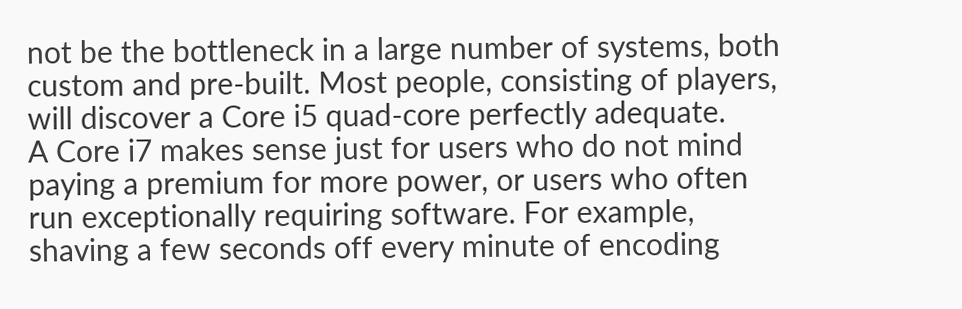not be the bottleneck in a large number of systems, both custom and pre-built. Most people, consisting of players, will discover a Core i5 quad-core perfectly adequate.
A Core i7 makes sense just for users who do not mind paying a premium for more power, or users who often run exceptionally requiring software. For example, shaving a few seconds off every minute of encoding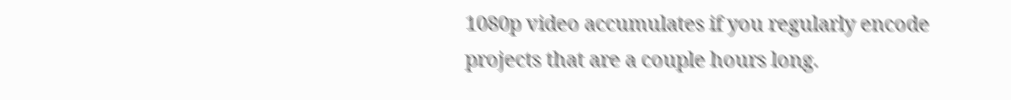1080p video accumulates if you regularly encode projects that are a couple hours long.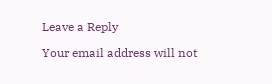Leave a Reply

Your email address will not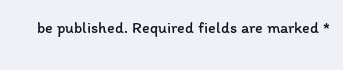be published. Required fields are marked *